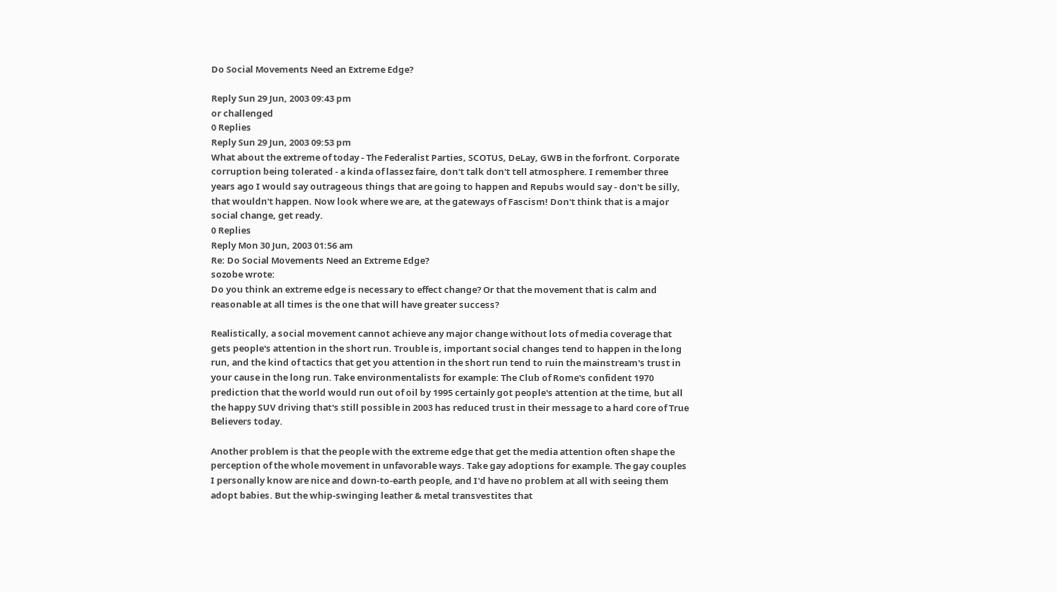Do Social Movements Need an Extreme Edge?

Reply Sun 29 Jun, 2003 09:43 pm
or challenged
0 Replies
Reply Sun 29 Jun, 2003 09:53 pm
What about the extreme of today - The Federalist Parties, SCOTUS, DeLay, GWB in the forfront. Corporate corruption being tolerated - a kinda of lassez faire, don't talk don't tell atmosphere. I remember three years ago I would say outrageous things that are going to happen and Repubs would say - don't be silly, that wouldn't happen. Now look where we are, at the gateways of Fascism! Don't think that is a major social change, get ready.
0 Replies
Reply Mon 30 Jun, 2003 01:56 am
Re: Do Social Movements Need an Extreme Edge?
sozobe wrote:
Do you think an extreme edge is necessary to effect change? Or that the movement that is calm and reasonable at all times is the one that will have greater success?

Realistically, a social movement cannot achieve any major change without lots of media coverage that gets people's attention in the short run. Trouble is, important social changes tend to happen in the long run, and the kind of tactics that get you attention in the short run tend to ruin the mainstream's trust in your cause in the long run. Take environmentalists for example: The Club of Rome's confident 1970 prediction that the world would run out of oil by 1995 certainly got people's attention at the time, but all the happy SUV driving that's still possible in 2003 has reduced trust in their message to a hard core of True Believers today.

Another problem is that the people with the extreme edge that get the media attention often shape the perception of the whole movement in unfavorable ways. Take gay adoptions for example. The gay couples I personally know are nice and down-to-earth people, and I'd have no problem at all with seeing them adopt babies. But the whip-swinging leather & metal transvestites that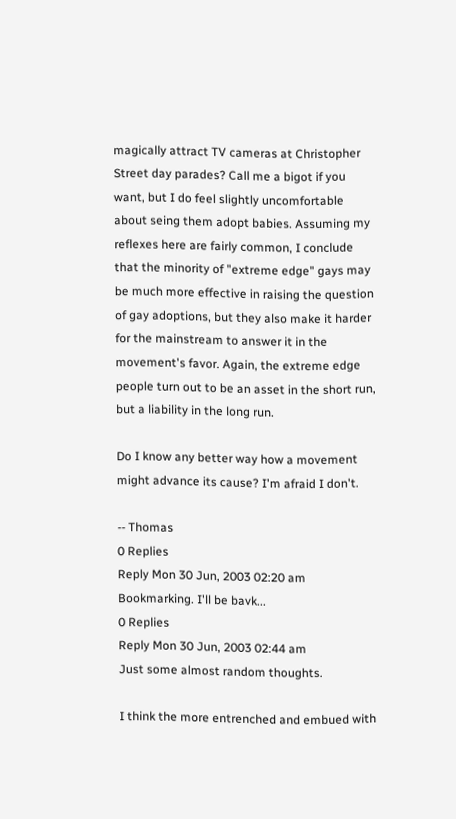magically attract TV cameras at Christopher Street day parades? Call me a bigot if you want, but I do feel slightly uncomfortable about seing them adopt babies. Assuming my reflexes here are fairly common, I conclude that the minority of "extreme edge" gays may be much more effective in raising the question of gay adoptions, but they also make it harder for the mainstream to answer it in the movement's favor. Again, the extreme edge people turn out to be an asset in the short run, but a liability in the long run.

Do I know any better way how a movement might advance its cause? I'm afraid I don't.

-- Thomas
0 Replies
Reply Mon 30 Jun, 2003 02:20 am
Bookmarking. I'll be bavk...
0 Replies
Reply Mon 30 Jun, 2003 02:44 am
Just some almost random thoughts.

I think the more entrenched and embued with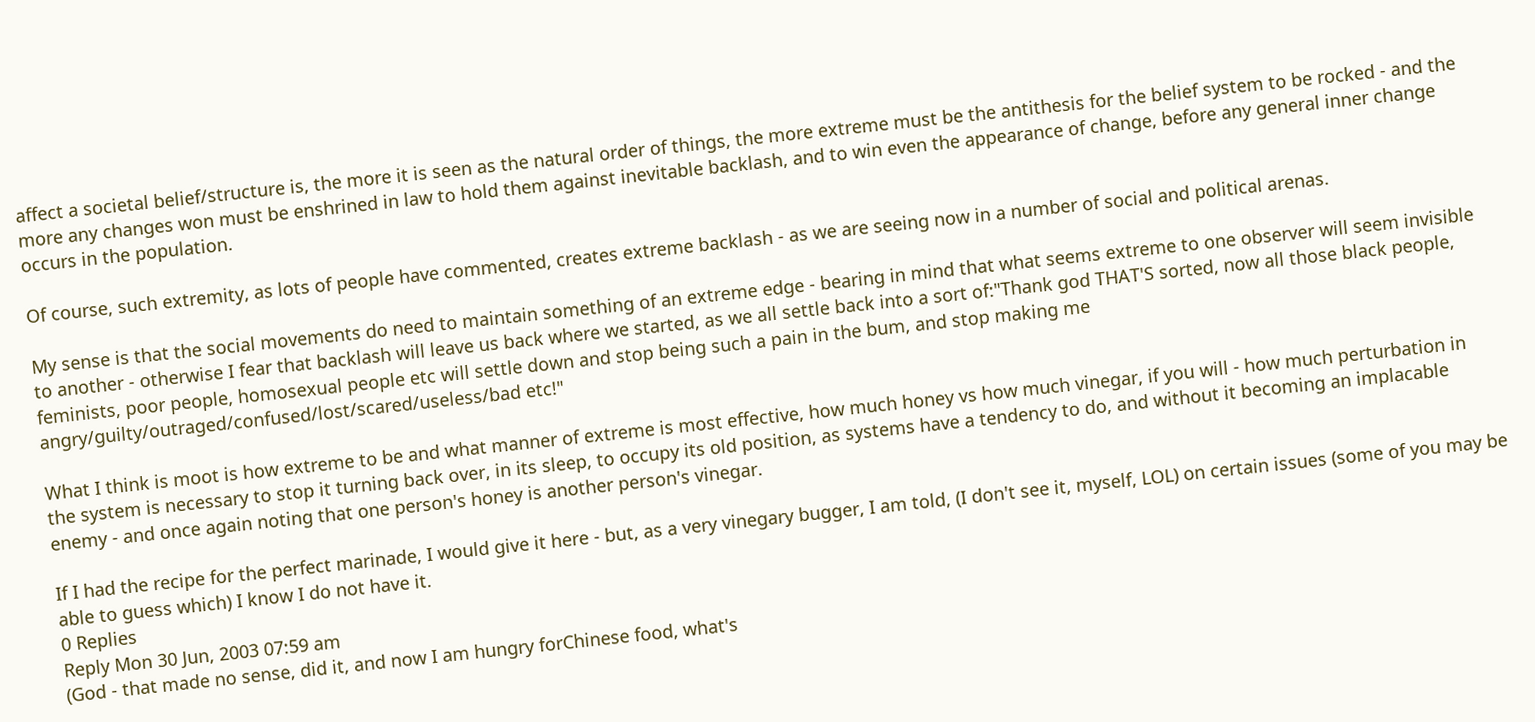affect a societal belief/structure is, the more it is seen as the natural order of things, the more extreme must be the antithesis for the belief system to be rocked - and the more any changes won must be enshrined in law to hold them against inevitable backlash, and to win even the appearance of change, before any general inner change occurs in the population.

Of course, such extremity, as lots of people have commented, creates extreme backlash - as we are seeing now in a number of social and political arenas.

My sense is that the social movements do need to maintain something of an extreme edge - bearing in mind that what seems extreme to one observer will seem invisible to another - otherwise I fear that backlash will leave us back where we started, as we all settle back into a sort of:"Thank god THAT'S sorted, now all those black people, feminists, poor people, homosexual people etc will settle down and stop being such a pain in the bum, and stop making me angry/guilty/outraged/confused/lost/scared/useless/bad etc!"

What I think is moot is how extreme to be and what manner of extreme is most effective, how much honey vs how much vinegar, if you will - how much perturbation in the system is necessary to stop it turning back over, in its sleep, to occupy its old position, as systems have a tendency to do, and without it becoming an implacable enemy - and once again noting that one person's honey is another person's vinegar.

If I had the recipe for the perfect marinade, I would give it here - but, as a very vinegary bugger, I am told, (I don't see it, myself, LOL) on certain issues (some of you may be able to guess which) I know I do not have it.
0 Replies
Reply Mon 30 Jun, 2003 07:59 am
(God - that made no sense, did it, and now I am hungry forChinese food, what's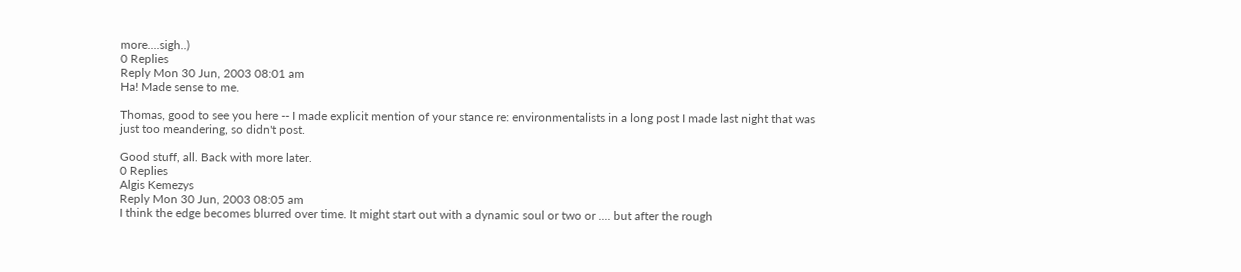more....sigh..)
0 Replies
Reply Mon 30 Jun, 2003 08:01 am
Ha! Made sense to me.

Thomas, good to see you here -- I made explicit mention of your stance re: environmentalists in a long post I made last night that was just too meandering, so didn't post.

Good stuff, all. Back with more later.
0 Replies
Algis Kemezys
Reply Mon 30 Jun, 2003 08:05 am
I think the edge becomes blurred over time. It might start out with a dynamic soul or two or .... but after the rough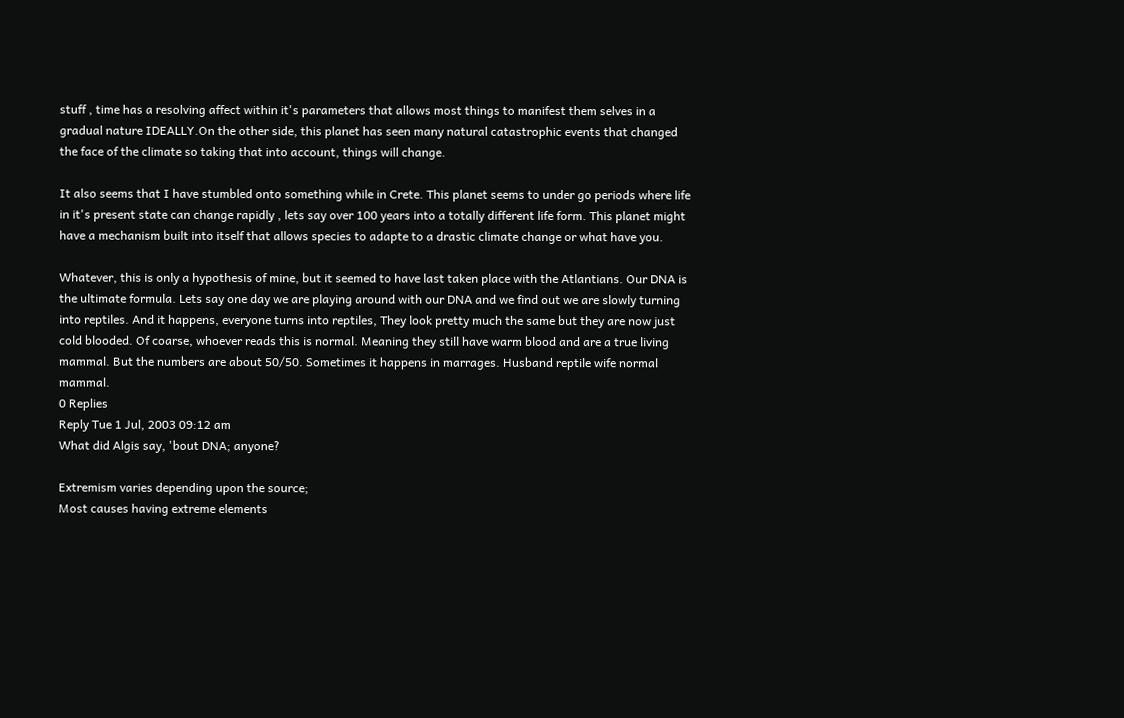stuff , time has a resolving affect within it's parameters that allows most things to manifest them selves in a gradual nature IDEALLY.On the other side, this planet has seen many natural catastrophic events that changed the face of the climate so taking that into account, things will change.

It also seems that I have stumbled onto something while in Crete. This planet seems to under go periods where life in it's present state can change rapidly , lets say over 100 years into a totally different life form. This planet might have a mechanism built into itself that allows species to adapte to a drastic climate change or what have you.

Whatever, this is only a hypothesis of mine, but it seemed to have last taken place with the Atlantians. Our DNA is the ultimate formula. Lets say one day we are playing around with our DNA and we find out we are slowly turning into reptiles. And it happens, everyone turns into reptiles, They look pretty much the same but they are now just cold blooded. Of coarse, whoever reads this is normal. Meaning they still have warm blood and are a true living mammal. But the numbers are about 50/50. Sometimes it happens in marrages. Husband reptile wife normal mammal.
0 Replies
Reply Tue 1 Jul, 2003 09:12 am
What did Algis say, 'bout DNA; anyone?

Extremism varies depending upon the source;
Most causes having extreme elements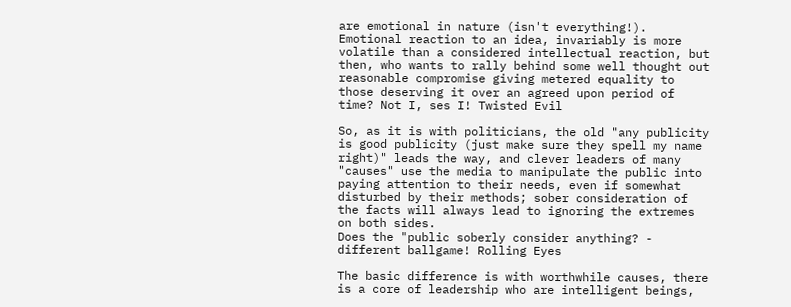are emotional in nature (isn't everything!).
Emotional reaction to an idea, invariably is more volatile than a considered intellectual reaction, but then, who wants to rally behind some well thought out reasonable compromise giving metered equality to those deserving it over an agreed upon period of time? Not I, ses I! Twisted Evil

So, as it is with politicians, the old "any publicity is good publicity (just make sure they spell my name right)" leads the way, and clever leaders of many "causes" use the media to manipulate the public into paying attention to their needs, even if somewhat disturbed by their methods; sober consideration of the facts will always lead to ignoring the extremes on both sides.
Does the "public soberly consider anything? - different ballgame! Rolling Eyes

The basic difference is with worthwhile causes, there is a core of leadership who are intelligent beings,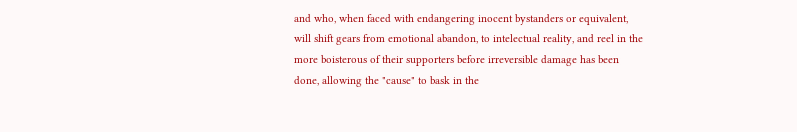and who, when faced with endangering inocent bystanders or equivalent, will shift gears from emotional abandon, to intelectual reality, and reel in the more boisterous of their supporters before irreversible damage has been done, allowing the "cause" to bask in the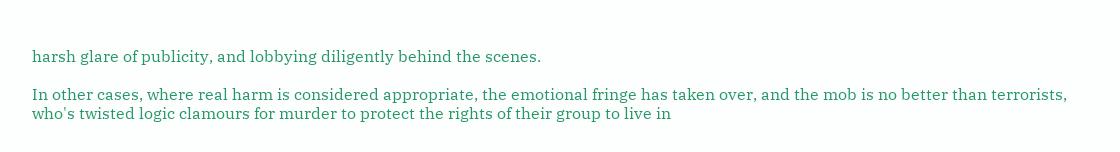harsh glare of publicity, and lobbying diligently behind the scenes.

In other cases, where real harm is considered appropriate, the emotional fringe has taken over, and the mob is no better than terrorists, who's twisted logic clamours for murder to protect the rights of their group to live in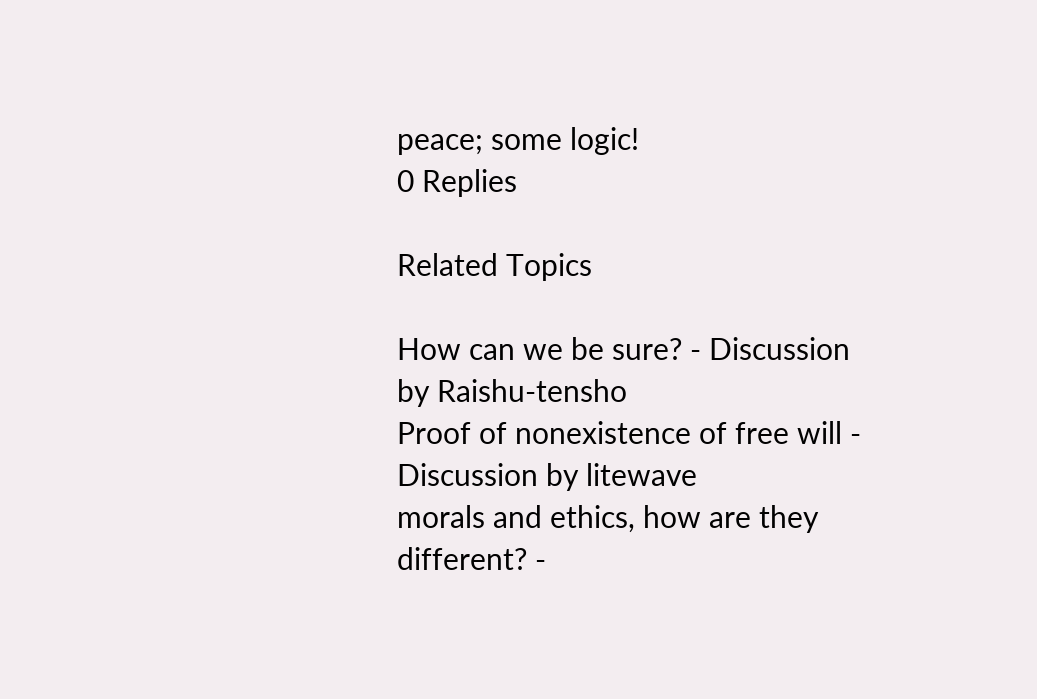peace; some logic!
0 Replies

Related Topics

How can we be sure? - Discussion by Raishu-tensho
Proof of nonexistence of free will - Discussion by litewave
morals and ethics, how are they different? -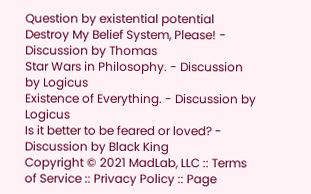Question by existential potential
Destroy My Belief System, Please! - Discussion by Thomas
Star Wars in Philosophy. - Discussion by Logicus
Existence of Everything. - Discussion by Logicus
Is it better to be feared or loved? - Discussion by Black King
Copyright © 2021 MadLab, LLC :: Terms of Service :: Privacy Policy :: Page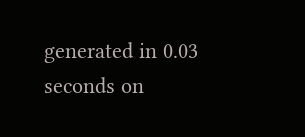generated in 0.03 seconds on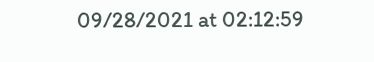09/28/2021 at 02:12:59